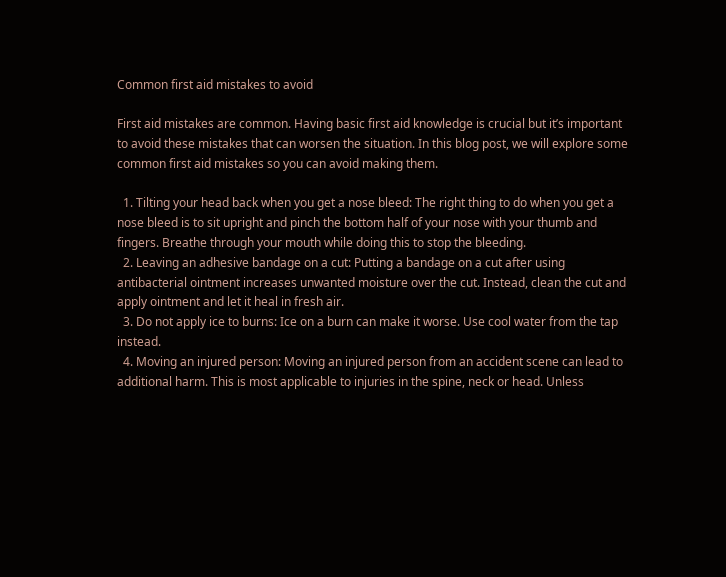Common first aid mistakes to avoid

First aid mistakes are common. Having basic first aid knowledge is crucial but it’s important to avoid these mistakes that can worsen the situation. In this blog post, we will explore some common first aid mistakes so you can avoid making them.

  1. Tilting your head back when you get a nose bleed: The right thing to do when you get a nose bleed is to sit upright and pinch the bottom half of your nose with your thumb and fingers. Breathe through your mouth while doing this to stop the bleeding.
  2. Leaving an adhesive bandage on a cut: Putting a bandage on a cut after using antibacterial ointment increases unwanted moisture over the cut. Instead, clean the cut and apply ointment and let it heal in fresh air.
  3. Do not apply ice to burns: Ice on a burn can make it worse. Use cool water from the tap instead.
  4. Moving an injured person: Moving an injured person from an accident scene can lead to additional harm. This is most applicable to injuries in the spine, neck or head. Unless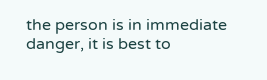the person is in immediate danger, it is best to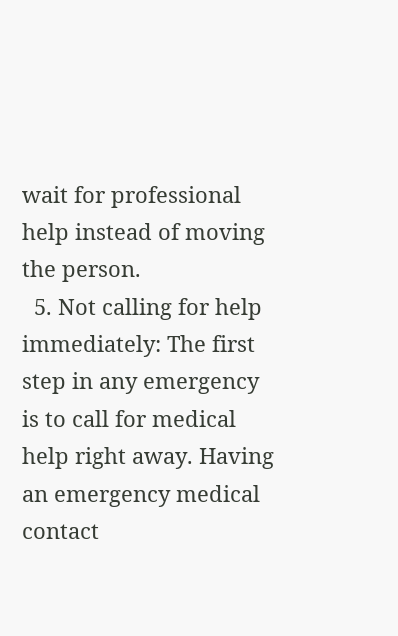wait for professional help instead of moving the person.
  5. Not calling for help immediately: The first step in any emergency is to call for medical help right away. Having an emergency medical contact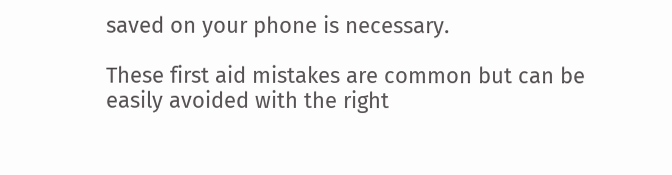saved on your phone is necessary.

These first aid mistakes are common but can be easily avoided with the right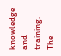knowledge and training. The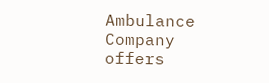Ambulance Company offers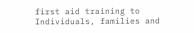first aid training to Individuals, families and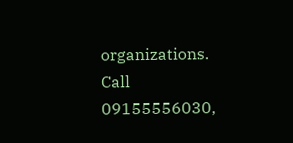organizations. Call 09155556030,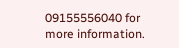09155556040 for more information.